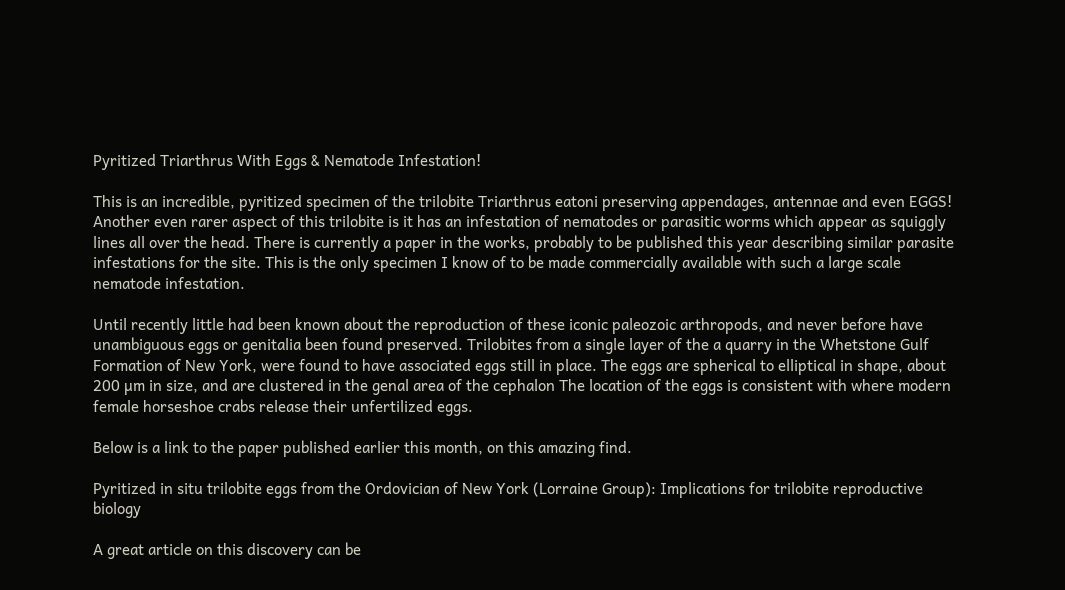Pyritized Triarthrus With Eggs & Nematode Infestation!

This is an incredible, pyritized specimen of the trilobite Triarthrus eatoni preserving appendages, antennae and even EGGS! Another even rarer aspect of this trilobite is it has an infestation of nematodes or parasitic worms which appear as squiggly lines all over the head. There is currently a paper in the works, probably to be published this year describing similar parasite infestations for the site. This is the only specimen I know of to be made commercially available with such a large scale nematode infestation.

Until recently little had been known about the reproduction of these iconic paleozoic arthropods, and never before have unambiguous eggs or genitalia been found preserved. Trilobites from a single layer of the a quarry in the Whetstone Gulf Formation of New York, were found to have associated eggs still in place. The eggs are spherical to elliptical in shape, about 200 µm in size, and are clustered in the genal area of the cephalon The location of the eggs is consistent with where modern female horseshoe crabs release their unfertilized eggs.

Below is a link to the paper published earlier this month, on this amazing find.

Pyritized in situ trilobite eggs from the Ordovician of New York (Lorraine Group): Implications for trilobite reproductive biology

A great article on this discovery can be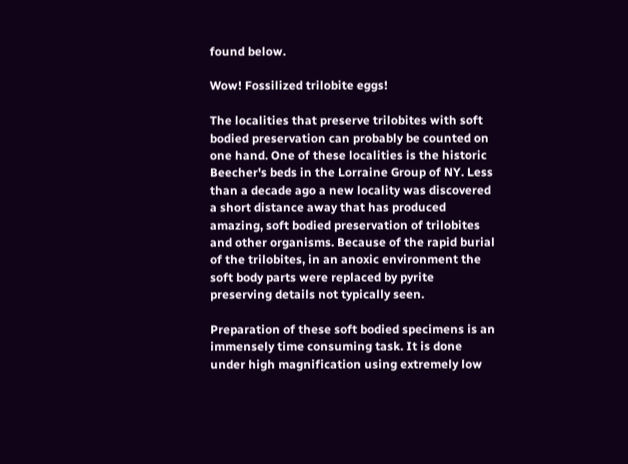found below.

Wow! Fossilized trilobite eggs!

The localities that preserve trilobites with soft bodied preservation can probably be counted on one hand. One of these localities is the historic Beecher's beds in the Lorraine Group of NY. Less than a decade ago a new locality was discovered a short distance away that has produced amazing, soft bodied preservation of trilobites and other organisms. Because of the rapid burial of the trilobites, in an anoxic environment the soft body parts were replaced by pyrite preserving details not typically seen.

Preparation of these soft bodied specimens is an immensely time consuming task. It is done under high magnification using extremely low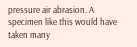pressure air abrasion. A specimen like this would have taken many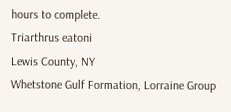hours to complete.
Triarthrus eatoni
Lewis County, NY
Whetstone Gulf Formation, Lorraine Group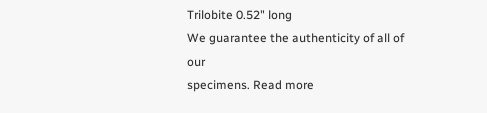Trilobite 0.52" long
We guarantee the authenticity of all of our
specimens. Read more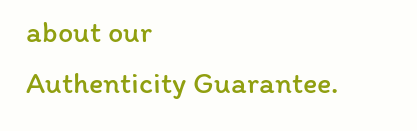about our
Authenticity Guarantee.